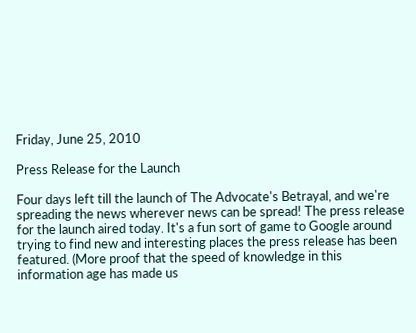Friday, June 25, 2010

Press Release for the Launch

Four days left till the launch of The Advocate's Betrayal, and we're spreading the news wherever news can be spread! The press release for the launch aired today. It's a fun sort of game to Google around trying to find new and interesting places the press release has been featured. (More proof that the speed of knowledge in this information age has made us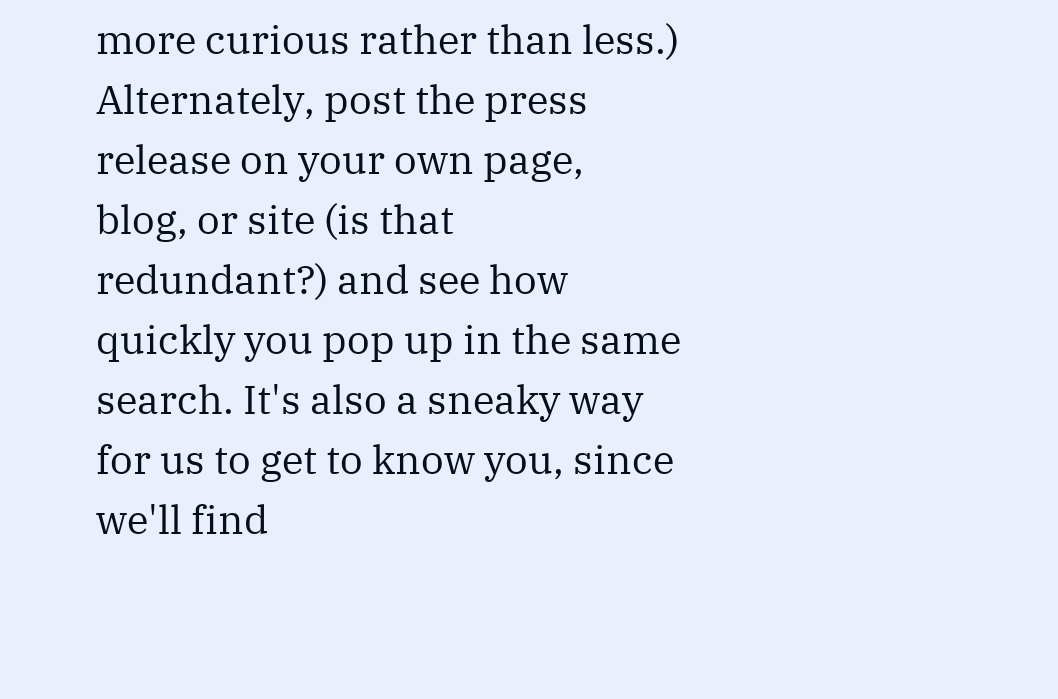more curious rather than less.) Alternately, post the press release on your own page, blog, or site (is that redundant?) and see how quickly you pop up in the same search. It's also a sneaky way for us to get to know you, since we'll find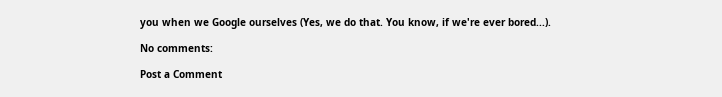you when we Google ourselves (Yes, we do that. You know, if we're ever bored...).

No comments:

Post a Comment